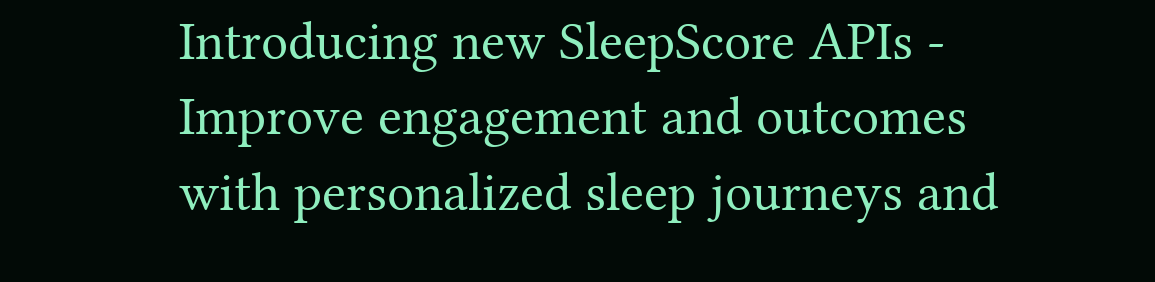Introducing new SleepScore APIs - Improve engagement and outcomes with personalized sleep journeys and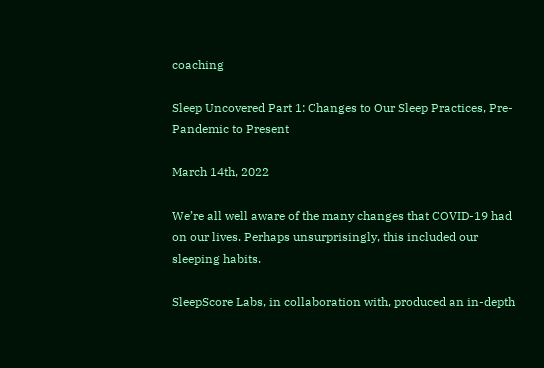coaching

Sleep Uncovered Part 1: Changes to Our Sleep Practices, Pre-Pandemic to Present

March 14th, 2022

We’re all well aware of the many changes that COVID-19 had on our lives. Perhaps unsurprisingly, this included our sleeping habits.

SleepScore Labs, in collaboration with, produced an in-depth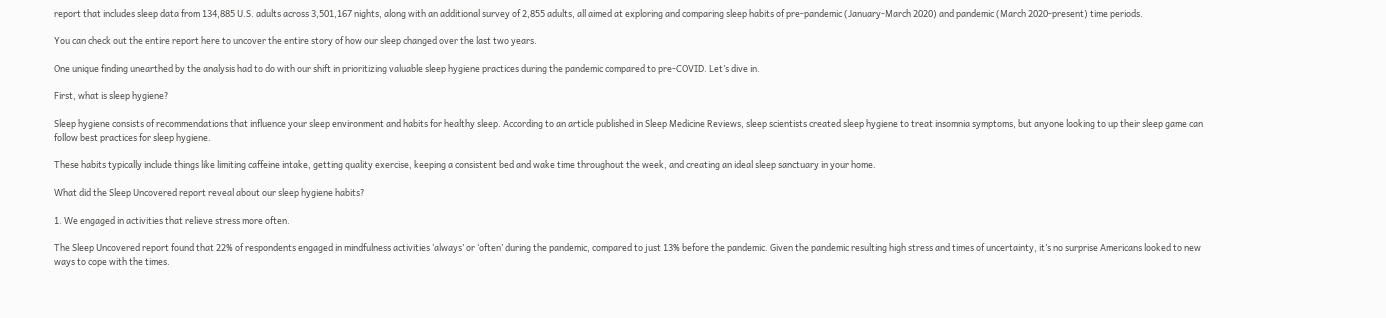report that includes sleep data from 134,885 U.S. adults across 3,501,167 nights, along with an additional survey of 2,855 adults, all aimed at exploring and comparing sleep habits of pre-pandemic (January-March 2020) and pandemic (March 2020-present) time periods.

You can check out the entire report here to uncover the entire story of how our sleep changed over the last two years.

One unique finding unearthed by the analysis had to do with our shift in prioritizing valuable sleep hygiene practices during the pandemic compared to pre-COVID. Let’s dive in.

First, what is sleep hygiene?

Sleep hygiene consists of recommendations that influence your sleep environment and habits for healthy sleep. According to an article published in Sleep Medicine Reviews, sleep scientists created sleep hygiene to treat insomnia symptoms, but anyone looking to up their sleep game can follow best practices for sleep hygiene.

These habits typically include things like limiting caffeine intake, getting quality exercise, keeping a consistent bed and wake time throughout the week, and creating an ideal sleep sanctuary in your home.

What did the Sleep Uncovered report reveal about our sleep hygiene habits?

1. We engaged in activities that relieve stress more often.

The Sleep Uncovered report found that 22% of respondents engaged in mindfulness activities ‘always’ or ‘often’ during the pandemic, compared to just 13% before the pandemic. Given the pandemic resulting high stress and times of uncertainty, it’s no surprise Americans looked to new ways to cope with the times.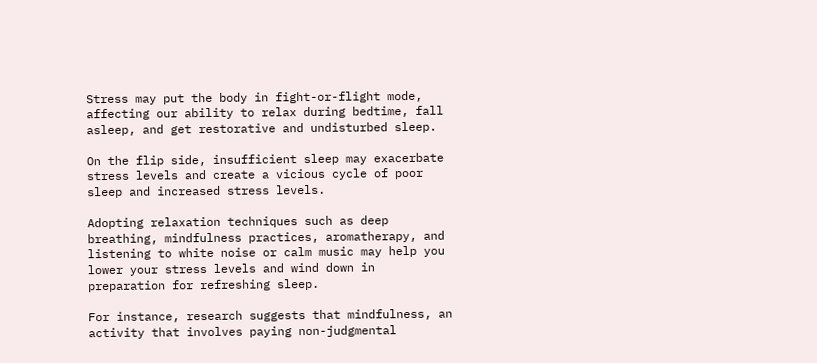Stress may put the body in fight-or-flight mode, affecting our ability to relax during bedtime, fall asleep, and get restorative and undisturbed sleep.

On the flip side, insufficient sleep may exacerbate stress levels and create a vicious cycle of poor sleep and increased stress levels.

Adopting relaxation techniques such as deep breathing, mindfulness practices, aromatherapy, and listening to white noise or calm music may help you lower your stress levels and wind down in preparation for refreshing sleep.

For instance, research suggests that mindfulness, an activity that involves paying non-judgmental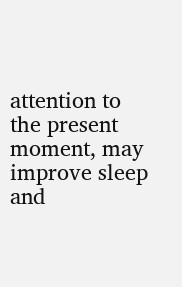attention to the present moment, may improve sleep and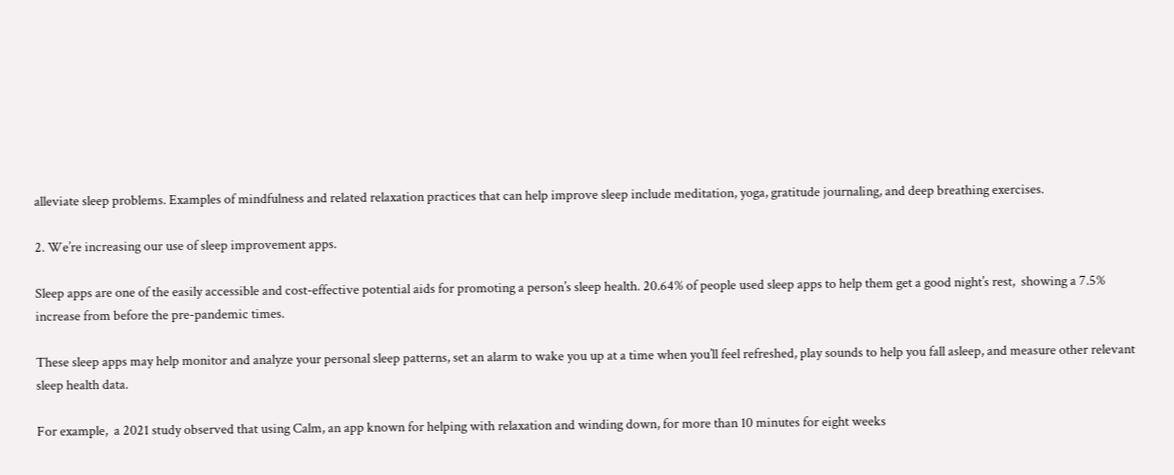alleviate sleep problems. Examples of mindfulness and related relaxation practices that can help improve sleep include meditation, yoga, gratitude journaling, and deep breathing exercises.

2. We’re increasing our use of sleep improvement apps.

Sleep apps are one of the easily accessible and cost-effective potential aids for promoting a person’s sleep health. 20.64% of people used sleep apps to help them get a good night’s rest,  showing a 7.5% increase from before the pre-pandemic times.

These sleep apps may help monitor and analyze your personal sleep patterns, set an alarm to wake you up at a time when you’ll feel refreshed, play sounds to help you fall asleep, and measure other relevant sleep health data.

For example,  a 2021 study observed that using Calm, an app known for helping with relaxation and winding down, for more than 10 minutes for eight weeks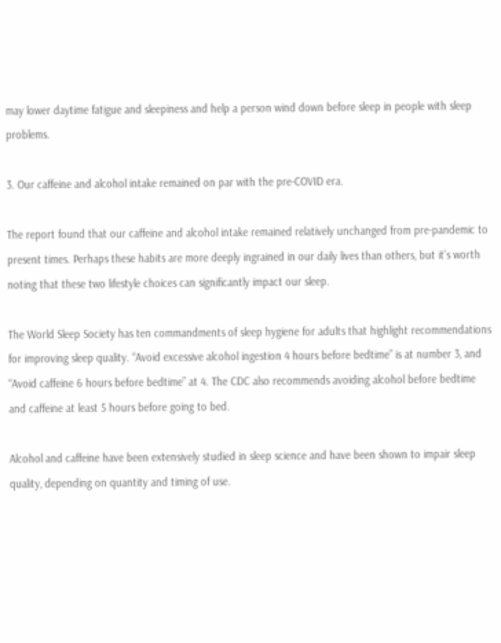may lower daytime fatigue and sleepiness and help a person wind down before sleep in people with sleep problems.

3. Our caffeine and alcohol intake remained on par with the pre-COVID era.

The report found that our caffeine and alcohol intake remained relatively unchanged from pre-pandemic to present times. Perhaps these habits are more deeply ingrained in our daily lives than others, but it’s worth noting that these two lifestyle choices can significantly impact our sleep.

The World Sleep Society has ten commandments of sleep hygiene for adults that highlight recommendations for improving sleep quality. “Avoid excessive alcohol ingestion 4 hours before bedtime” is at number 3, and “Avoid caffeine 6 hours before bedtime” at 4. The CDC also recommends avoiding alcohol before bedtime and caffeine at least 5 hours before going to bed.

Alcohol and caffeine have been extensively studied in sleep science and have been shown to impair sleep quality, depending on quantity and timing of use.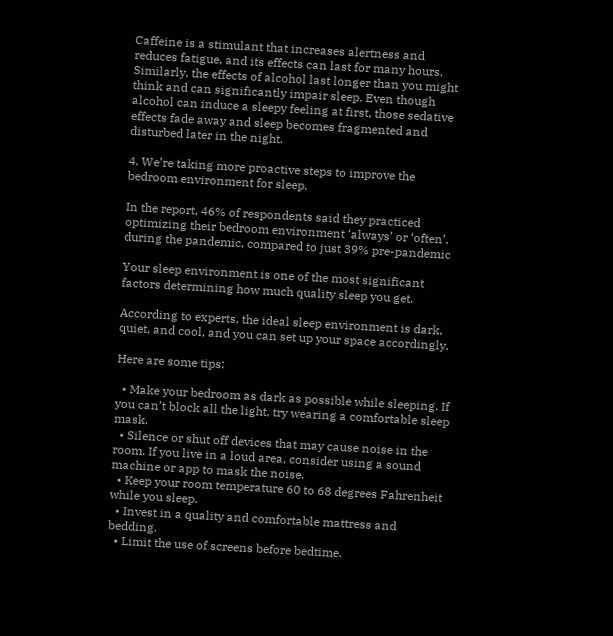Caffeine is a stimulant that increases alertness and reduces fatigue, and its effects can last for many hours. Similarly, the effects of alcohol last longer than you might think and can significantly impair sleep. Even though alcohol can induce a sleepy feeling at first, those sedative effects fade away and sleep becomes fragmented and disturbed later in the night.

4. We’re taking more proactive steps to improve the bedroom environment for sleep.

In the report, 46% of respondents said they practiced optimizing their bedroom environment ‘always’ or ‘often’, during the pandemic, compared to just 39% pre-pandemic

Your sleep environment is one of the most significant factors determining how much quality sleep you get.

According to experts, the ideal sleep environment is dark, quiet, and cool, and you can set up your space accordingly.

Here are some tips:

  • Make your bedroom as dark as possible while sleeping. If you can’t block all the light, try wearing a comfortable sleep mask.
  • Silence or shut off devices that may cause noise in the room. If you live in a loud area, consider using a sound machine or app to mask the noise.
  • Keep your room temperature 60 to 68 degrees Fahrenheit while you sleep.
  • Invest in a quality and comfortable mattress and bedding.
  • Limit the use of screens before bedtime.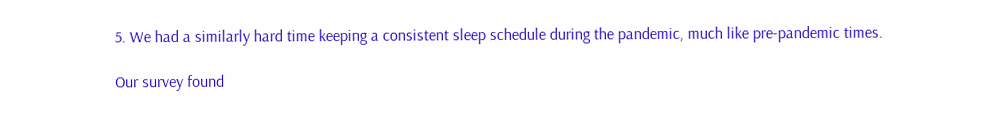5. We had a similarly hard time keeping a consistent sleep schedule during the pandemic, much like pre-pandemic times.

Our survey found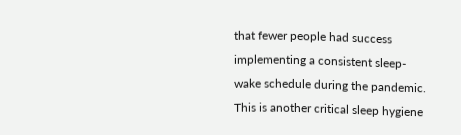that fewer people had success implementing a consistent sleep-wake schedule during the pandemic. This is another critical sleep hygiene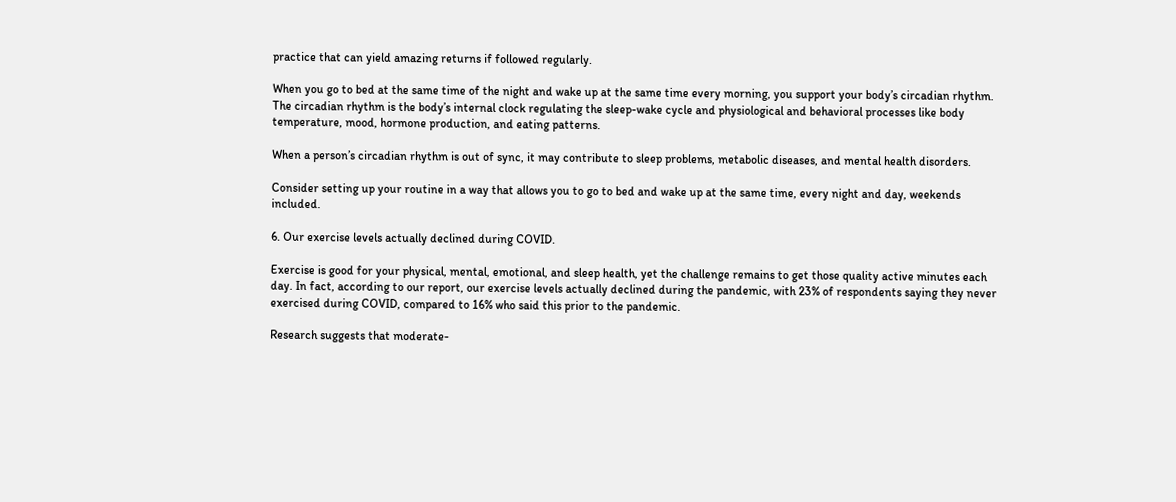practice that can yield amazing returns if followed regularly.

When you go to bed at the same time of the night and wake up at the same time every morning, you support your body’s circadian rhythm. The circadian rhythm is the body’s internal clock regulating the sleep-wake cycle and physiological and behavioral processes like body temperature, mood, hormone production, and eating patterns.

When a person’s circadian rhythm is out of sync, it may contribute to sleep problems, metabolic diseases, and mental health disorders.

Consider setting up your routine in a way that allows you to go to bed and wake up at the same time, every night and day, weekends included.

6. Our exercise levels actually declined during COVID.

Exercise is good for your physical, mental, emotional, and sleep health, yet the challenge remains to get those quality active minutes each day. In fact, according to our report, our exercise levels actually declined during the pandemic, with 23% of respondents saying they never exercised during COVID, compared to 16% who said this prior to the pandemic.

Research suggests that moderate-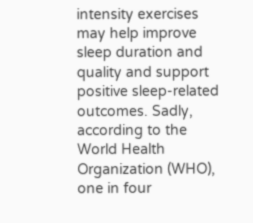intensity exercises may help improve sleep duration and quality and support positive sleep-related outcomes. Sadly, according to the World Health Organization (WHO), one in four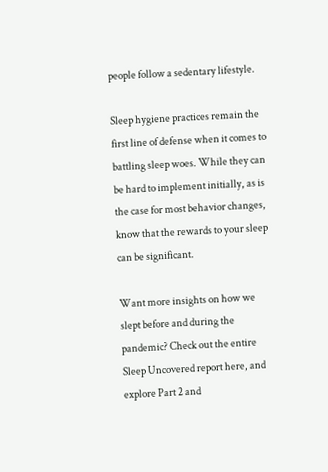people follow a sedentary lifestyle.

Sleep hygiene practices remain the first line of defense when it comes to battling sleep woes. While they can be hard to implement initially, as is the case for most behavior changes, know that the rewards to your sleep can be significant.

Want more insights on how we slept before and during the pandemic? Check out the entire Sleep Uncovered report here, and explore Part 2 and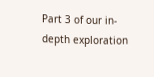Part 3 of our in-depth exploration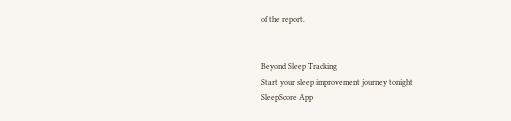of the report.


Beyond Sleep Tracking
Start your sleep improvement journey tonight
SleepScore App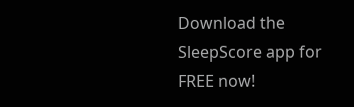Download the SleepScore app for FREE now!